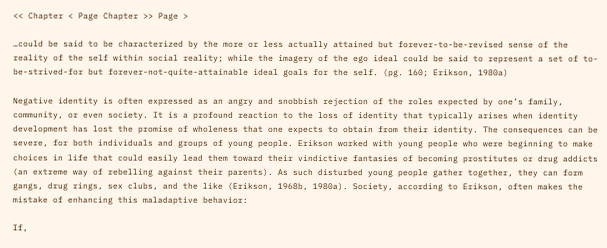<< Chapter < Page Chapter >> Page >

…could be said to be characterized by the more or less actually attained but forever-to-be-revised sense of the reality of the self within social reality; while the imagery of the ego ideal could be said to represent a set of to-be-strived-for but forever-not-quite-attainable ideal goals for the self. (pg. 160; Erikson, 1980a)

Negative identity is often expressed as an angry and snobbish rejection of the roles expected by one’s family, community, or even society. It is a profound reaction to the loss of identity that typically arises when identity development has lost the promise of wholeness that one expects to obtain from their identity. The consequences can be severe, for both individuals and groups of young people. Erikson worked with young people who were beginning to make choices in life that could easily lead them toward their vindictive fantasies of becoming prostitutes or drug addicts (an extreme way of rebelling against their parents). As such disturbed young people gather together, they can form gangs, drug rings, sex clubs, and the like (Erikson, 1968b, 1980a). Society, according to Erikson, often makes the mistake of enhancing this maladaptive behavior:

If,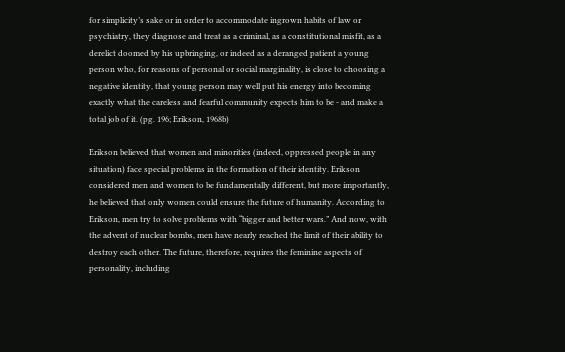for simplicity’s sake or in order to accommodate ingrown habits of law or psychiatry, they diagnose and treat as a criminal, as a constitutional misfit, as a derelict doomed by his upbringing, or indeed as a deranged patient a young person who, for reasons of personal or social marginality, is close to choosing a negative identity, that young person may well put his energy into becoming exactly what the careless and fearful community expects him to be - and make a total job of it. (pg. 196; Erikson, 1968b)

Erikson believed that women and minorities (indeed, oppressed people in any situation) face special problems in the formation of their identity. Erikson considered men and women to be fundamentally different, but more importantly, he believed that only women could ensure the future of humanity. According to Erikson, men try to solve problems with “bigger and better wars.” And now, with the advent of nuclear bombs, men have nearly reached the limit of their ability to destroy each other. The future, therefore, requires the feminine aspects of personality, including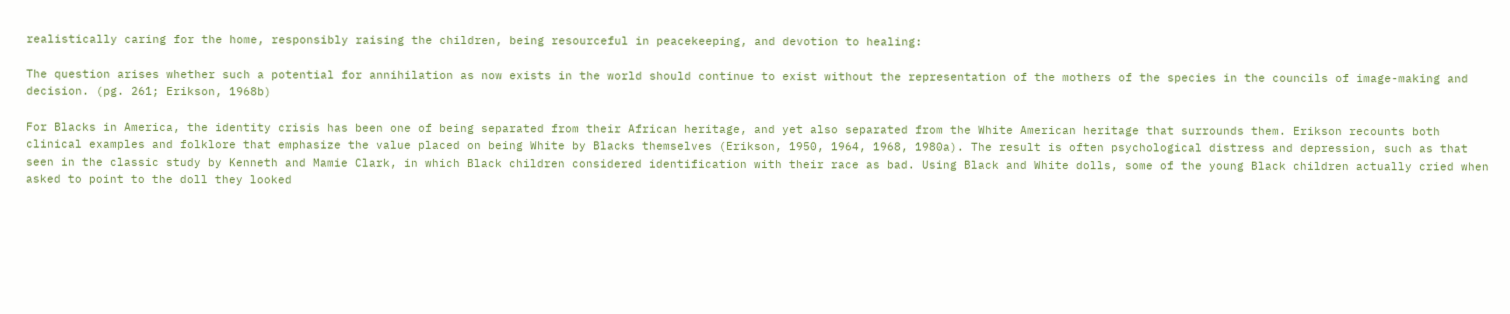realistically caring for the home, responsibly raising the children, being resourceful in peacekeeping, and devotion to healing:

The question arises whether such a potential for annihilation as now exists in the world should continue to exist without the representation of the mothers of the species in the councils of image-making and decision. (pg. 261; Erikson, 1968b)

For Blacks in America, the identity crisis has been one of being separated from their African heritage, and yet also separated from the White American heritage that surrounds them. Erikson recounts both clinical examples and folklore that emphasize the value placed on being White by Blacks themselves (Erikson, 1950, 1964, 1968, 1980a). The result is often psychological distress and depression, such as that seen in the classic study by Kenneth and Mamie Clark, in which Black children considered identification with their race as bad. Using Black and White dolls, some of the young Black children actually cried when asked to point to the doll they looked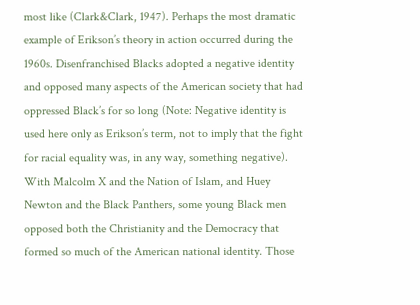most like (Clark&Clark, 1947). Perhaps the most dramatic example of Erikson’s theory in action occurred during the 1960s. Disenfranchised Blacks adopted a negative identity and opposed many aspects of the American society that had oppressed Black’s for so long (Note: Negative identity is used here only as Erikson’s term, not to imply that the fight for racial equality was, in any way, something negative). With Malcolm X and the Nation of Islam, and Huey Newton and the Black Panthers, some young Black men opposed both the Christianity and the Democracy that formed so much of the American national identity. Those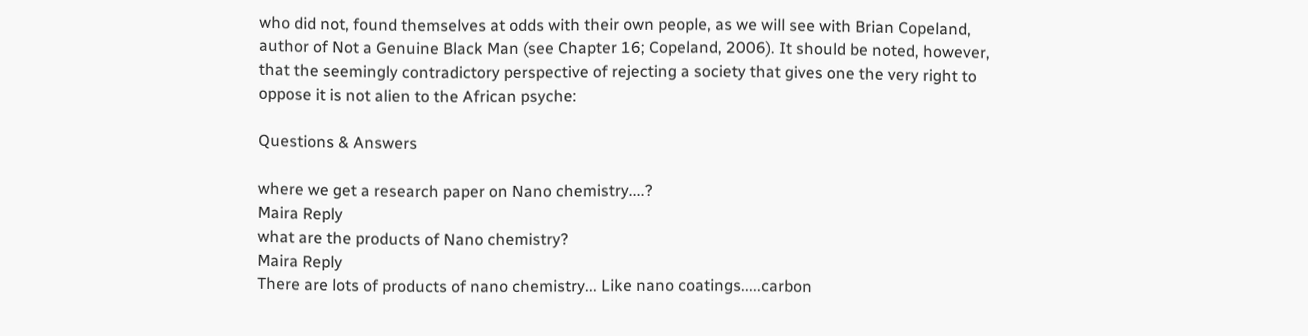who did not, found themselves at odds with their own people, as we will see with Brian Copeland, author of Not a Genuine Black Man (see Chapter 16; Copeland, 2006). It should be noted, however, that the seemingly contradictory perspective of rejecting a society that gives one the very right to oppose it is not alien to the African psyche:

Questions & Answers

where we get a research paper on Nano chemistry....?
Maira Reply
what are the products of Nano chemistry?
Maira Reply
There are lots of products of nano chemistry... Like nano coatings.....carbon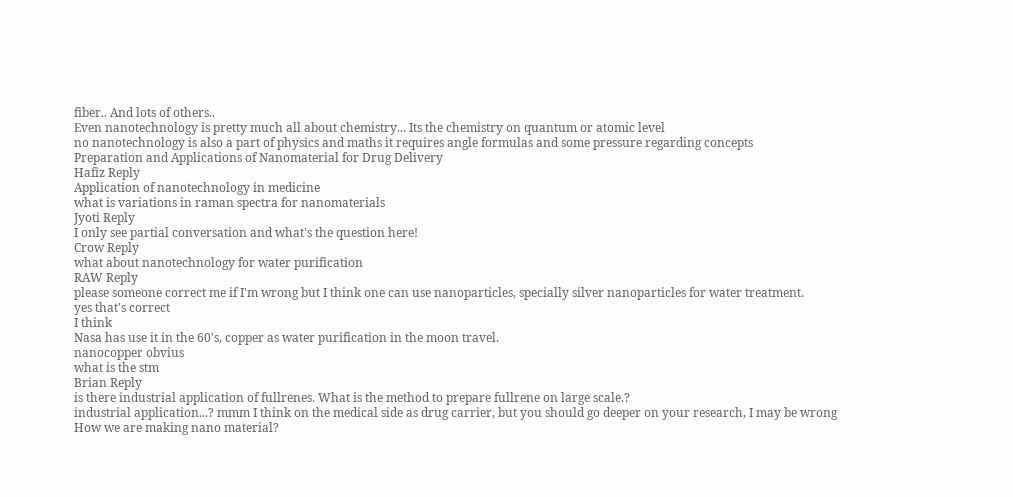fiber.. And lots of others..
Even nanotechnology is pretty much all about chemistry... Its the chemistry on quantum or atomic level
no nanotechnology is also a part of physics and maths it requires angle formulas and some pressure regarding concepts
Preparation and Applications of Nanomaterial for Drug Delivery
Hafiz Reply
Application of nanotechnology in medicine
what is variations in raman spectra for nanomaterials
Jyoti Reply
I only see partial conversation and what's the question here!
Crow Reply
what about nanotechnology for water purification
RAW Reply
please someone correct me if I'm wrong but I think one can use nanoparticles, specially silver nanoparticles for water treatment.
yes that's correct
I think
Nasa has use it in the 60's, copper as water purification in the moon travel.
nanocopper obvius
what is the stm
Brian Reply
is there industrial application of fullrenes. What is the method to prepare fullrene on large scale.?
industrial application...? mmm I think on the medical side as drug carrier, but you should go deeper on your research, I may be wrong
How we are making nano material?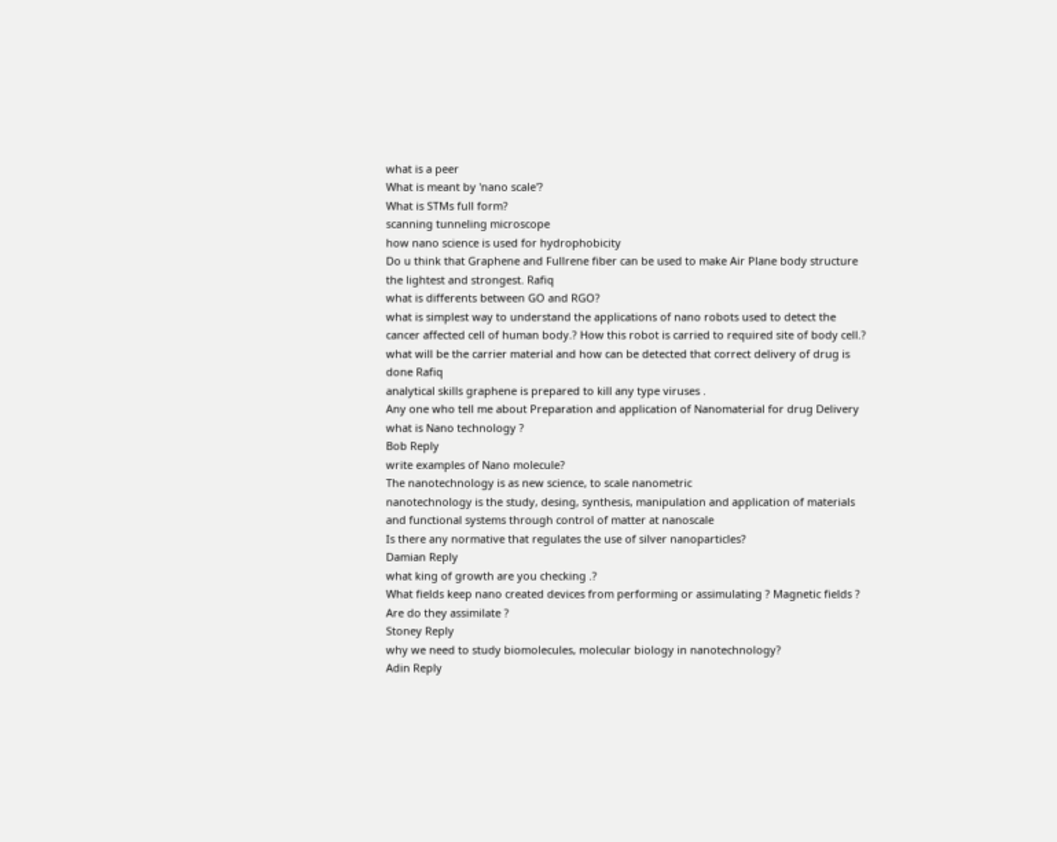what is a peer
What is meant by 'nano scale'?
What is STMs full form?
scanning tunneling microscope
how nano science is used for hydrophobicity
Do u think that Graphene and Fullrene fiber can be used to make Air Plane body structure the lightest and strongest. Rafiq
what is differents between GO and RGO?
what is simplest way to understand the applications of nano robots used to detect the cancer affected cell of human body.? How this robot is carried to required site of body cell.? what will be the carrier material and how can be detected that correct delivery of drug is done Rafiq
analytical skills graphene is prepared to kill any type viruses .
Any one who tell me about Preparation and application of Nanomaterial for drug Delivery
what is Nano technology ?
Bob Reply
write examples of Nano molecule?
The nanotechnology is as new science, to scale nanometric
nanotechnology is the study, desing, synthesis, manipulation and application of materials and functional systems through control of matter at nanoscale
Is there any normative that regulates the use of silver nanoparticles?
Damian Reply
what king of growth are you checking .?
What fields keep nano created devices from performing or assimulating ? Magnetic fields ? Are do they assimilate ?
Stoney Reply
why we need to study biomolecules, molecular biology in nanotechnology?
Adin Reply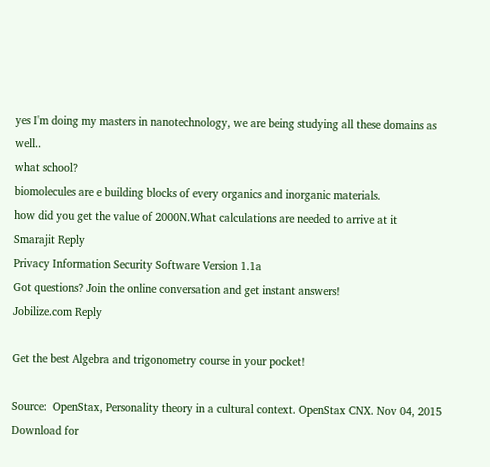yes I'm doing my masters in nanotechnology, we are being studying all these domains as well..
what school?
biomolecules are e building blocks of every organics and inorganic materials.
how did you get the value of 2000N.What calculations are needed to arrive at it
Smarajit Reply
Privacy Information Security Software Version 1.1a
Got questions? Join the online conversation and get instant answers!
Jobilize.com Reply

Get the best Algebra and trigonometry course in your pocket!

Source:  OpenStax, Personality theory in a cultural context. OpenStax CNX. Nov 04, 2015 Download for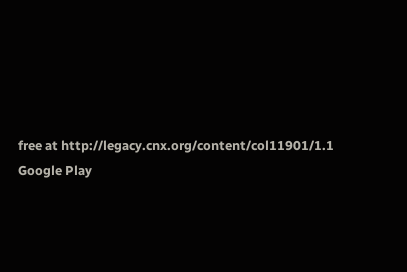free at http://legacy.cnx.org/content/col11901/1.1
Google Play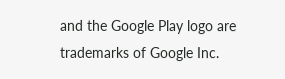and the Google Play logo are trademarks of Google Inc.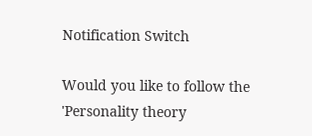Notification Switch

Would you like to follow the 'Personality theory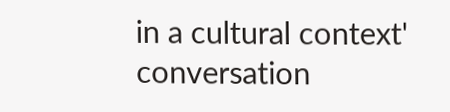in a cultural context' conversation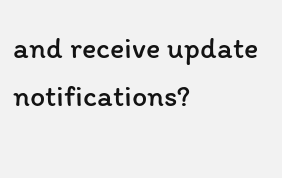and receive update notifications?